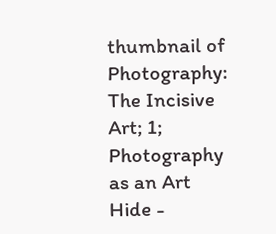thumbnail of Photography: The Incisive Art; 1; Photography as an Art
Hide -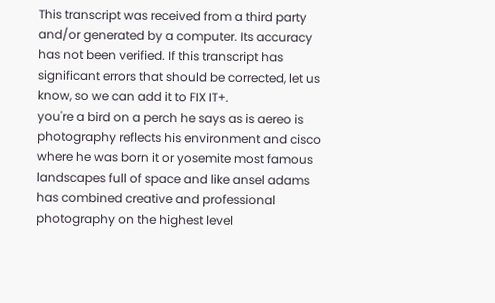This transcript was received from a third party and/or generated by a computer. Its accuracy has not been verified. If this transcript has significant errors that should be corrected, let us know, so we can add it to FIX IT+.
you're a bird on a perch he says as is aereo is
photography reflects his environment and cisco where he was born it or yosemite most famous landscapes full of space and like ansel adams has combined creative and professional photography on the highest level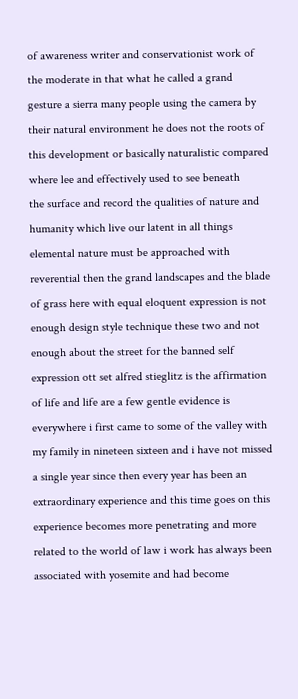of awareness writer and conservationist work of the moderate in that what he called a grand gesture a sierra many people using the camera by their natural environment he does not the roots of this development or basically naturalistic compared where lee and effectively used to see beneath
the surface and record the qualities of nature and humanity which live our latent in all things elemental nature must be approached with reverential then the grand landscapes and the blade of grass here with equal eloquent expression is not enough design style technique these two and not enough about the street for the banned self expression ott set alfred stieglitz is the affirmation of life and life are a few gentle evidence is everywhere i first came to some of the valley with my family in nineteen sixteen and i have not missed a single year since then every year has been an extraordinary experience and this time goes on this experience becomes more penetrating and more related to the world of law i work has always been associated with yosemite and had become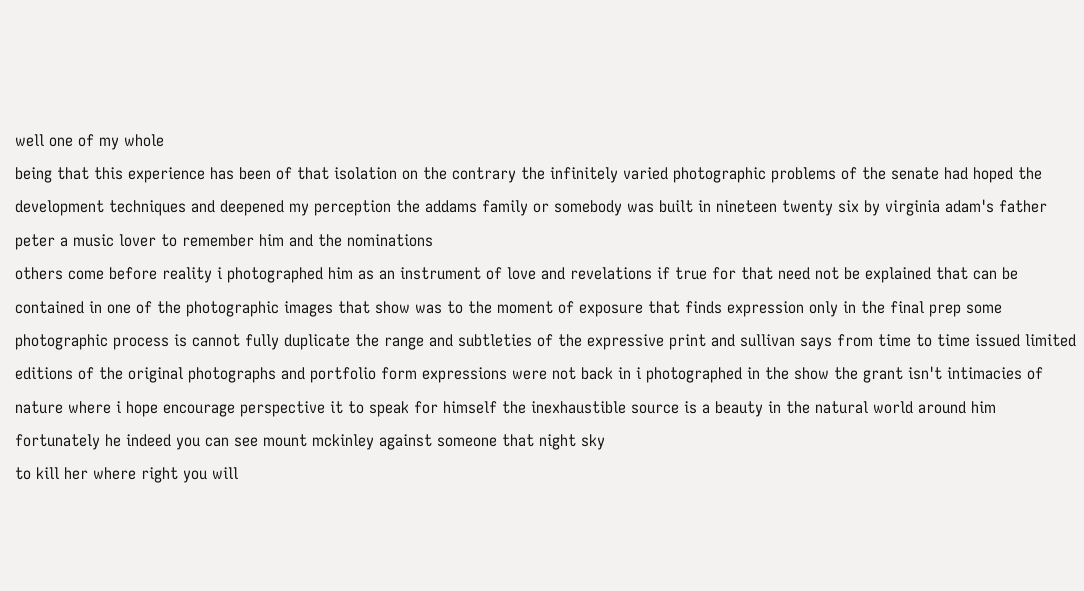well one of my whole
being that this experience has been of that isolation on the contrary the infinitely varied photographic problems of the senate had hoped the development techniques and deepened my perception the addams family or somebody was built in nineteen twenty six by virginia adam's father peter a music lover to remember him and the nominations
others come before reality i photographed him as an instrument of love and revelations if true for that need not be explained that can be contained in one of the photographic images that show was to the moment of exposure that finds expression only in the final prep some photographic process is cannot fully duplicate the range and subtleties of the expressive print and sullivan says from time to time issued limited editions of the original photographs and portfolio form expressions were not back in i photographed in the show the grant isn't intimacies of nature where i hope encourage perspective it to speak for himself the inexhaustible source is a beauty in the natural world around him fortunately he indeed you can see mount mckinley against someone that night sky
to kill her where right you will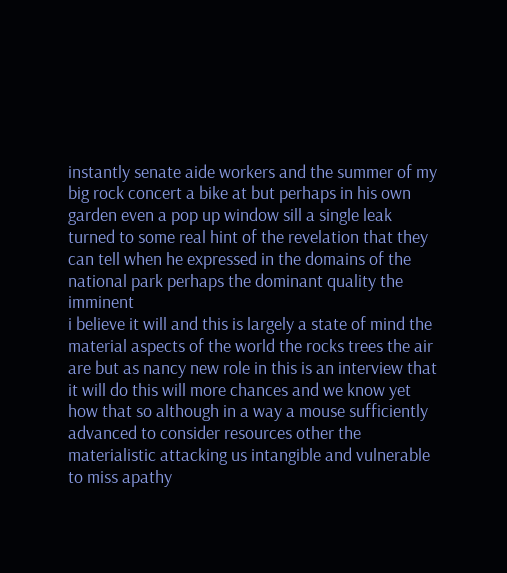instantly senate aide workers and the summer of my big rock concert a bike at but perhaps in his own garden even a pop up window sill a single leak turned to some real hint of the revelation that they can tell when he expressed in the domains of the national park perhaps the dominant quality the imminent
i believe it will and this is largely a state of mind the material aspects of the world the rocks trees the air are but as nancy new role in this is an interview that it will do this will more chances and we know yet how that so although in a way a mouse sufficiently advanced to consider resources other the materialistic attacking us intangible and vulnerable to miss apathy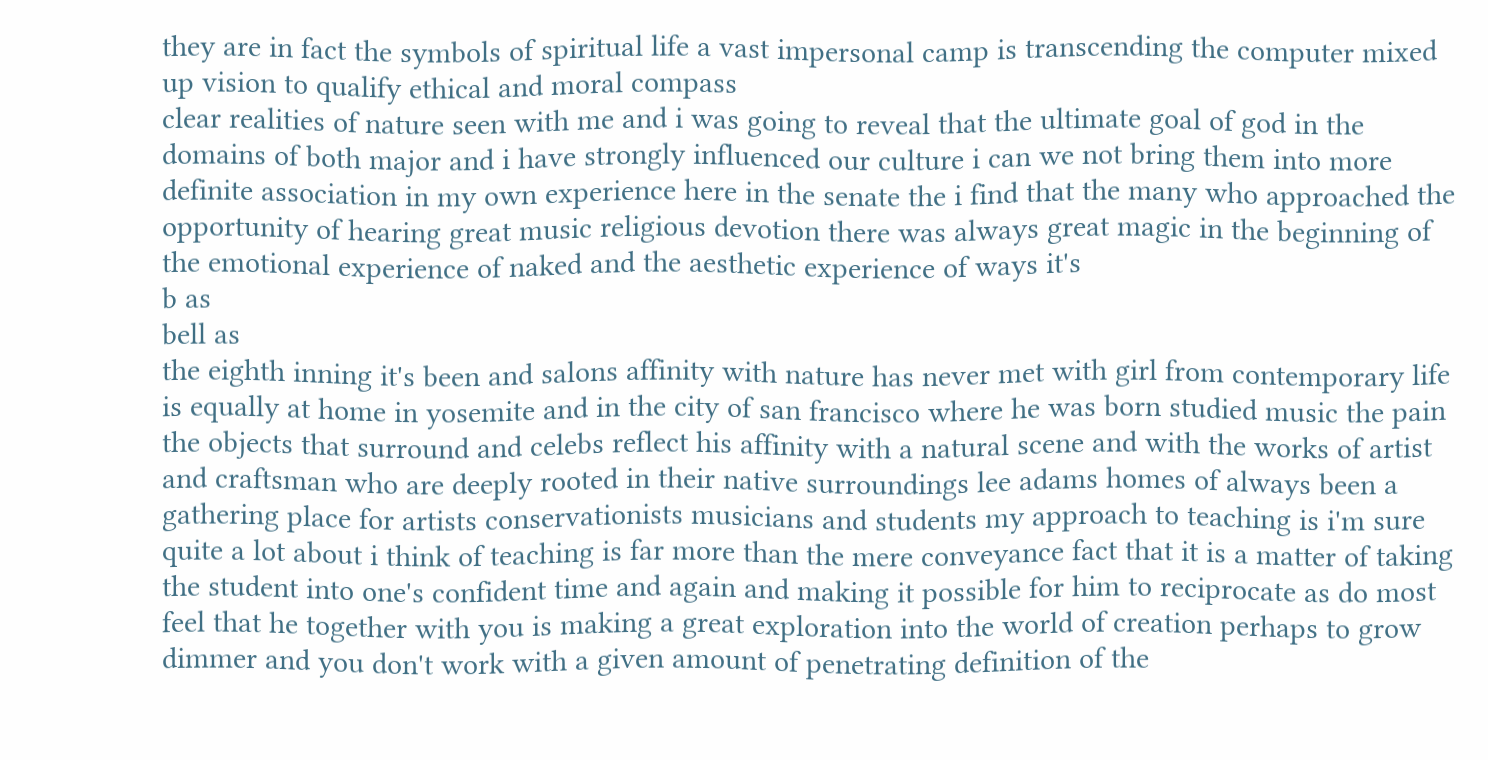they are in fact the symbols of spiritual life a vast impersonal camp is transcending the computer mixed up vision to qualify ethical and moral compass
clear realities of nature seen with me and i was going to reveal that the ultimate goal of god in the domains of both major and i have strongly influenced our culture i can we not bring them into more definite association in my own experience here in the senate the i find that the many who approached the opportunity of hearing great music religious devotion there was always great magic in the beginning of the emotional experience of naked and the aesthetic experience of ways it's
b as
bell as
the eighth inning it's been and salons affinity with nature has never met with girl from contemporary life
is equally at home in yosemite and in the city of san francisco where he was born studied music the pain the objects that surround and celebs reflect his affinity with a natural scene and with the works of artist and craftsman who are deeply rooted in their native surroundings lee adams homes of always been a gathering place for artists conservationists musicians and students my approach to teaching is i'm sure quite a lot about i think of teaching is far more than the mere conveyance fact that it is a matter of taking
the student into one's confident time and again and making it possible for him to reciprocate as do most feel that he together with you is making a great exploration into the world of creation perhaps to grow dimmer and you don't work with a given amount of penetrating definition of the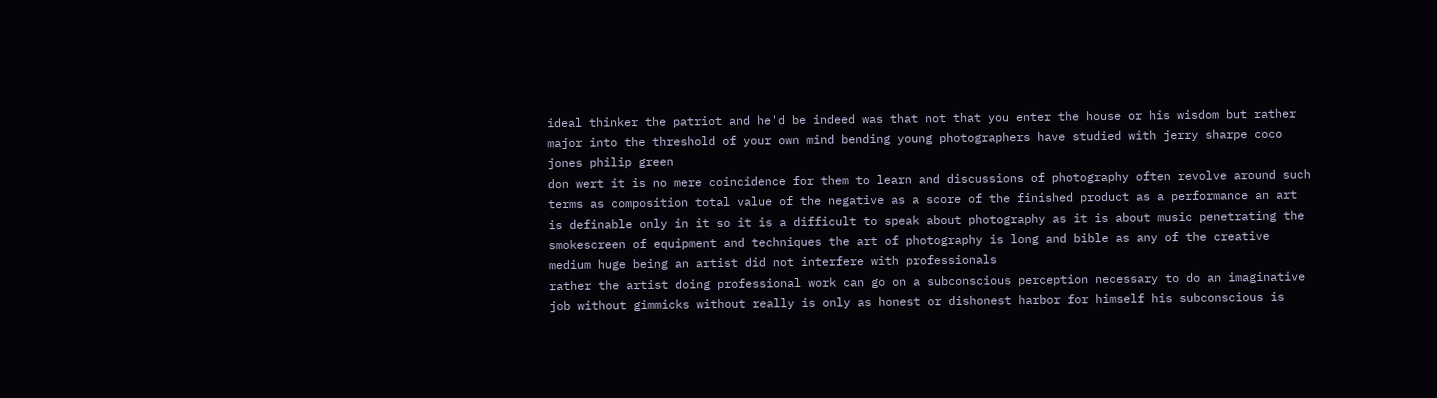ideal thinker the patriot and he'd be indeed was that not that you enter the house or his wisdom but rather major into the threshold of your own mind bending young photographers have studied with jerry sharpe coco jones philip green
don wert it is no mere coincidence for them to learn and discussions of photography often revolve around such terms as composition total value of the negative as a score of the finished product as a performance an art is definable only in it so it is a difficult to speak about photography as it is about music penetrating the smokescreen of equipment and techniques the art of photography is long and bible as any of the creative medium huge being an artist did not interfere with professionals
rather the artist doing professional work can go on a subconscious perception necessary to do an imaginative job without gimmicks without really is only as honest or dishonest harbor for himself his subconscious is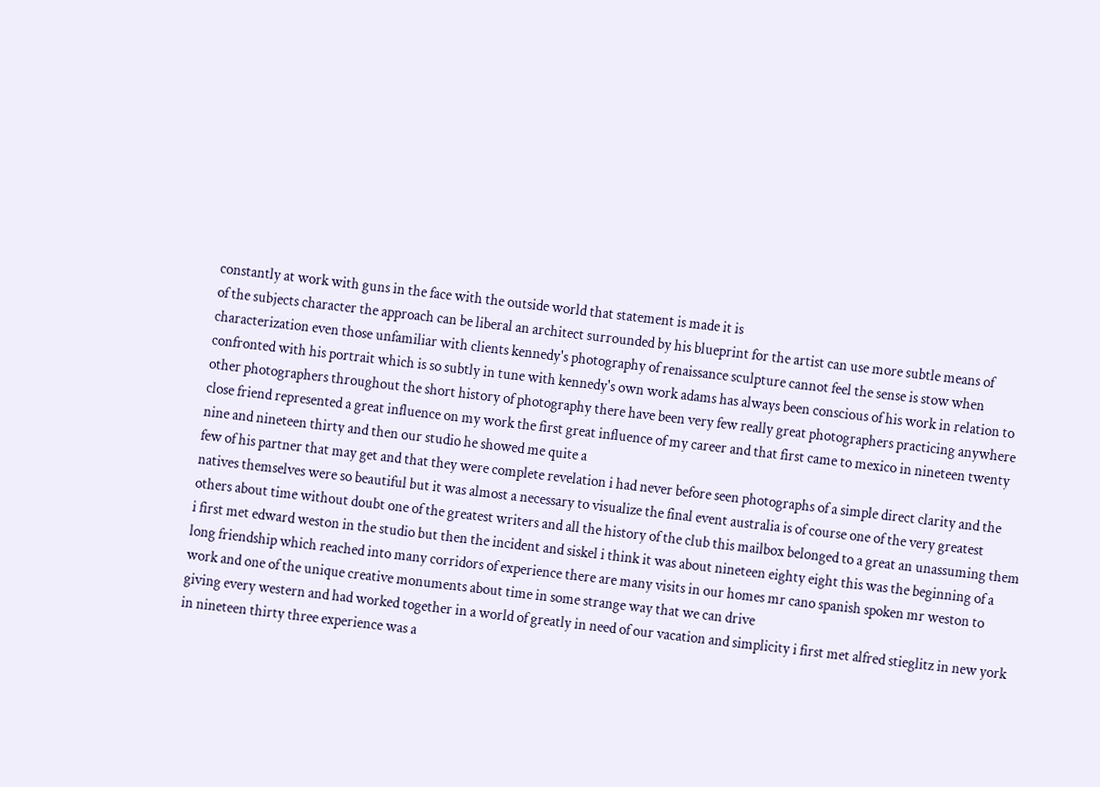constantly at work with guns in the face with the outside world that statement is made it is
of the subjects character the approach can be liberal an architect surrounded by his blueprint for the artist can use more subtle means of characterization even those unfamiliar with clients kennedy's photography of renaissance sculpture cannot feel the sense is stow when confronted with his portrait which is so subtly in tune with kennedy's own work adams has always been conscious of his work in relation to other photographers throughout the short history of photography there have been very few really great photographers practicing anywhere close friend represented a great influence on my work the first great influence of my career and that first came to mexico in nineteen twenty nine and nineteen thirty and then our studio he showed me quite a
few of his partner that may get and that they were complete revelation i had never before seen photographs of a simple direct clarity and the natives themselves were so beautiful but it was almost a necessary to visualize the final event australia is of course one of the very greatest others about time without doubt one of the greatest writers and all the history of the club this mailbox belonged to a great an unassuming them i first met edward weston in the studio but then the incident and siskel i think it was about nineteen eighty eight this was the beginning of a long friendship which reached into many corridors of experience there are many visits in our homes mr cano spanish spoken mr weston to work and one of the unique creative monuments about time in some strange way that we can drive
giving every western and had worked together in a world of greatly in need of our vacation and simplicity i first met alfred stieglitz in new york in nineteen thirty three experience was a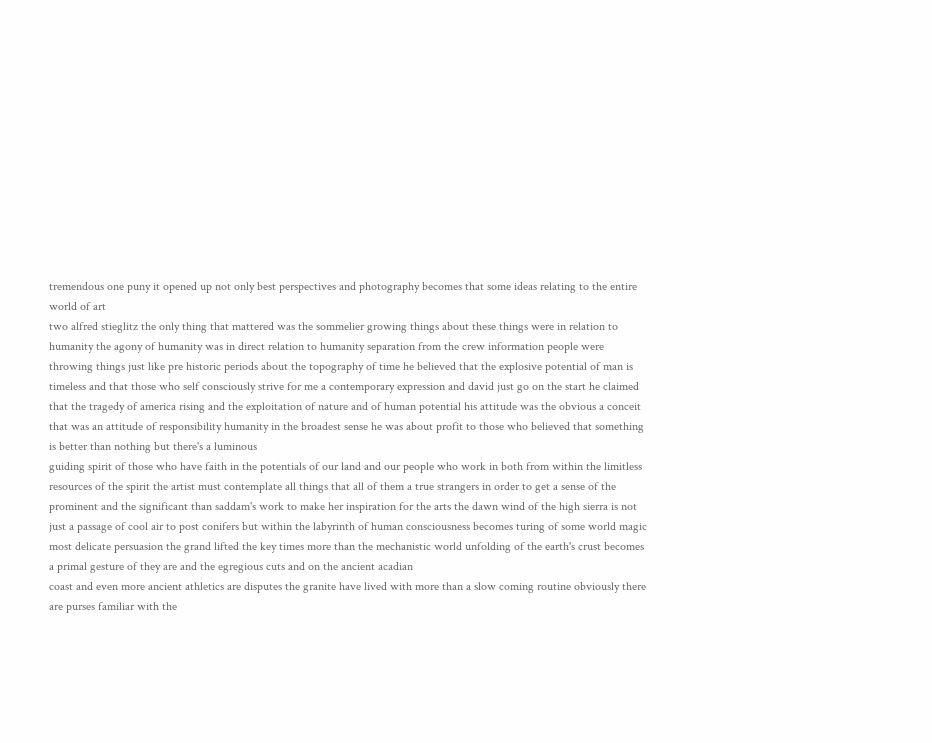tremendous one puny it opened up not only best perspectives and photography becomes that some ideas relating to the entire world of art
two alfred stieglitz the only thing that mattered was the sommelier growing things about these things were in relation to humanity the agony of humanity was in direct relation to humanity separation from the crew information people were throwing things just like pre historic periods about the topography of time he believed that the explosive potential of man is timeless and that those who self consciously strive for me a contemporary expression and david just go on the start he claimed that the tragedy of america rising and the exploitation of nature and of human potential his attitude was the obvious a conceit that was an attitude of responsibility humanity in the broadest sense he was about profit to those who believed that something is better than nothing but there's a luminous
guiding spirit of those who have faith in the potentials of our land and our people who work in both from within the limitless resources of the spirit the artist must contemplate all things that all of them a true strangers in order to get a sense of the prominent and the significant than saddam's work to make her inspiration for the arts the dawn wind of the high sierra is not just a passage of cool air to post conifers but within the labyrinth of human consciousness becomes turing of some world magic most delicate persuasion the grand lifted the key times more than the mechanistic world unfolding of the earth's crust becomes a primal gesture of they are and the egregious cuts and on the ancient acadian
coast and even more ancient athletics are disputes the granite have lived with more than a slow coming routine obviously there are purses familiar with the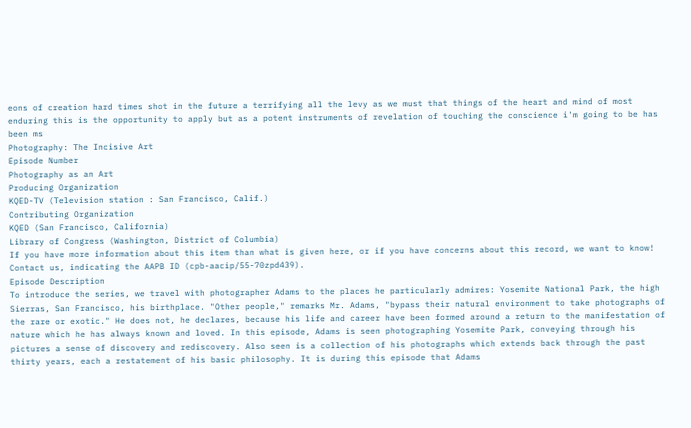eons of creation hard times shot in the future a terrifying all the levy as we must that things of the heart and mind of most enduring this is the opportunity to apply but as a potent instruments of revelation of touching the conscience i'm going to be has been ms
Photography: The Incisive Art
Episode Number
Photography as an Art
Producing Organization
KQED-TV (Television station : San Francisco, Calif.)
Contributing Organization
KQED (San Francisco, California)
Library of Congress (Washington, District of Columbia)
If you have more information about this item than what is given here, or if you have concerns about this record, we want to know! Contact us, indicating the AAPB ID (cpb-aacip/55-70zpd439).
Episode Description
To introduce the series, we travel with photographer Adams to the places he particularly admires: Yosemite National Park, the high Sierras, San Francisco, his birthplace. "Other people," remarks Mr. Adams, "bypass their natural environment to take photographs of the rare or exotic." He does not, he declares, because his life and career have been formed around a return to the manifestation of nature which he has always known and loved. In this episode, Adams is seen photographing Yosemite Park, conveying through his pictures a sense of discovery and rediscovery. Also seen is a collection of his photographs which extends back through the past thirty years, each a restatement of his basic philosophy. It is during this episode that Adams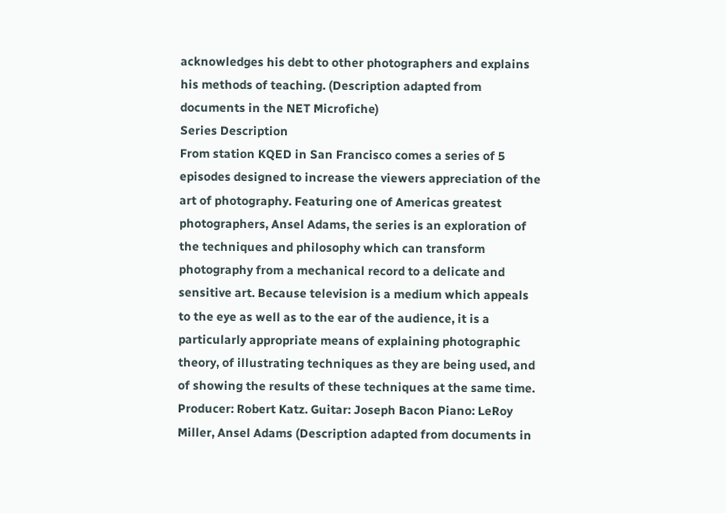acknowledges his debt to other photographers and explains his methods of teaching. (Description adapted from documents in the NET Microfiche)
Series Description
From station KQED in San Francisco comes a series of 5 episodes designed to increase the viewers appreciation of the art of photography. Featuring one of Americas greatest photographers, Ansel Adams, the series is an exploration of the techniques and philosophy which can transform photography from a mechanical record to a delicate and sensitive art. Because television is a medium which appeals to the eye as well as to the ear of the audience, it is a particularly appropriate means of explaining photographic theory, of illustrating techniques as they are being used, and of showing the results of these techniques at the same time. Producer: Robert Katz. Guitar: Joseph Bacon Piano: LeRoy Miller, Ansel Adams (Description adapted from documents in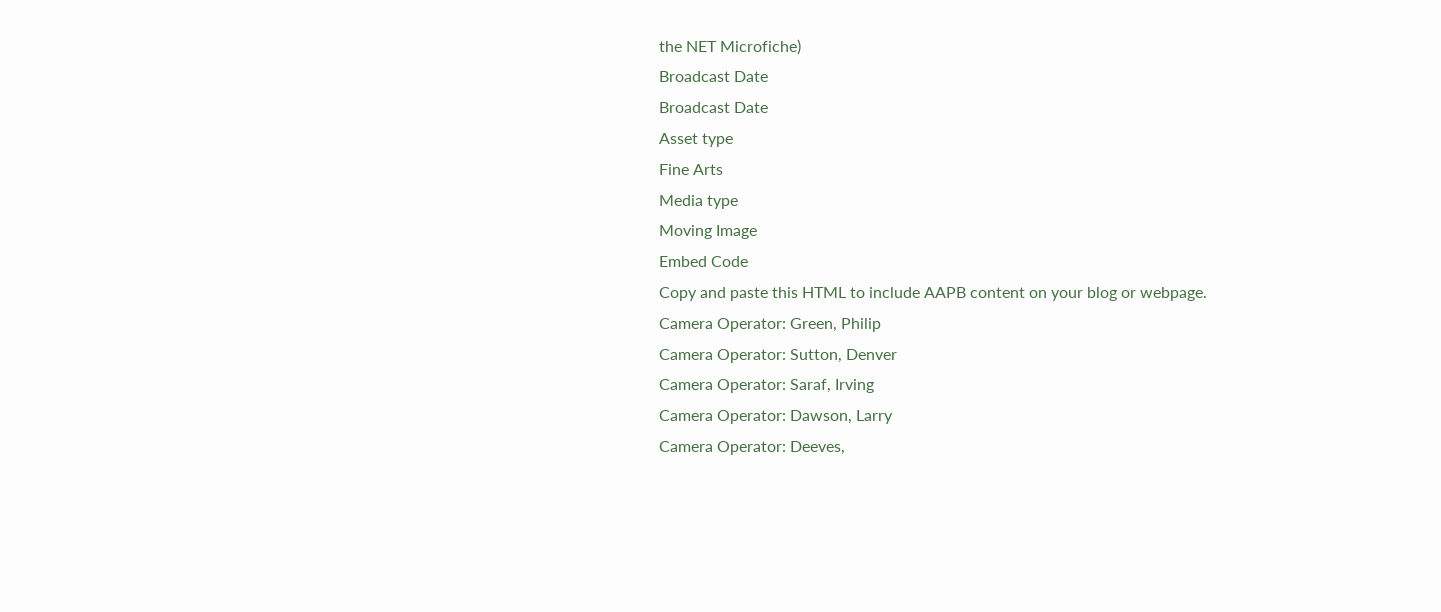the NET Microfiche)
Broadcast Date
Broadcast Date
Asset type
Fine Arts
Media type
Moving Image
Embed Code
Copy and paste this HTML to include AAPB content on your blog or webpage.
Camera Operator: Green, Philip
Camera Operator: Sutton, Denver
Camera Operator: Saraf, Irving
Camera Operator: Dawson, Larry
Camera Operator: Deeves,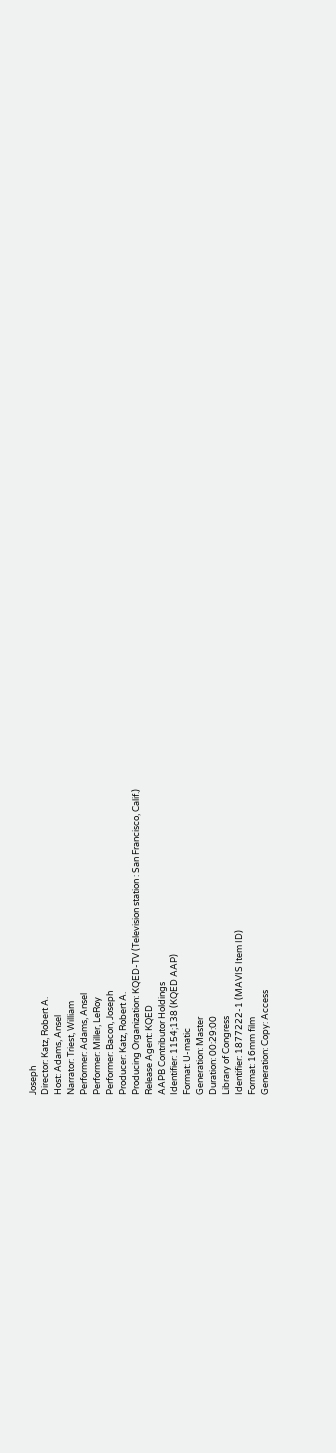Joseph
Director: Katz, Robert A.
Host: Adams, Ansel
Narrator: Triest, William
Performer: Adams, Ansel
Performer: Miller, LeRoy
Performer: Bacon, Joseph
Producer: Katz, Robert A.
Producing Organization: KQED-TV (Television station : San Francisco, Calif.)
Release Agent: KQED
AAPB Contributor Holdings
Identifier: 1154;138 (KQED AAP)
Format: U-matic
Generation: Master
Duration: 00:29:00
Library of Congress
Identifier: 1877222-1 (MAVIS Item ID)
Format: 16mm film
Generation: Copy: Access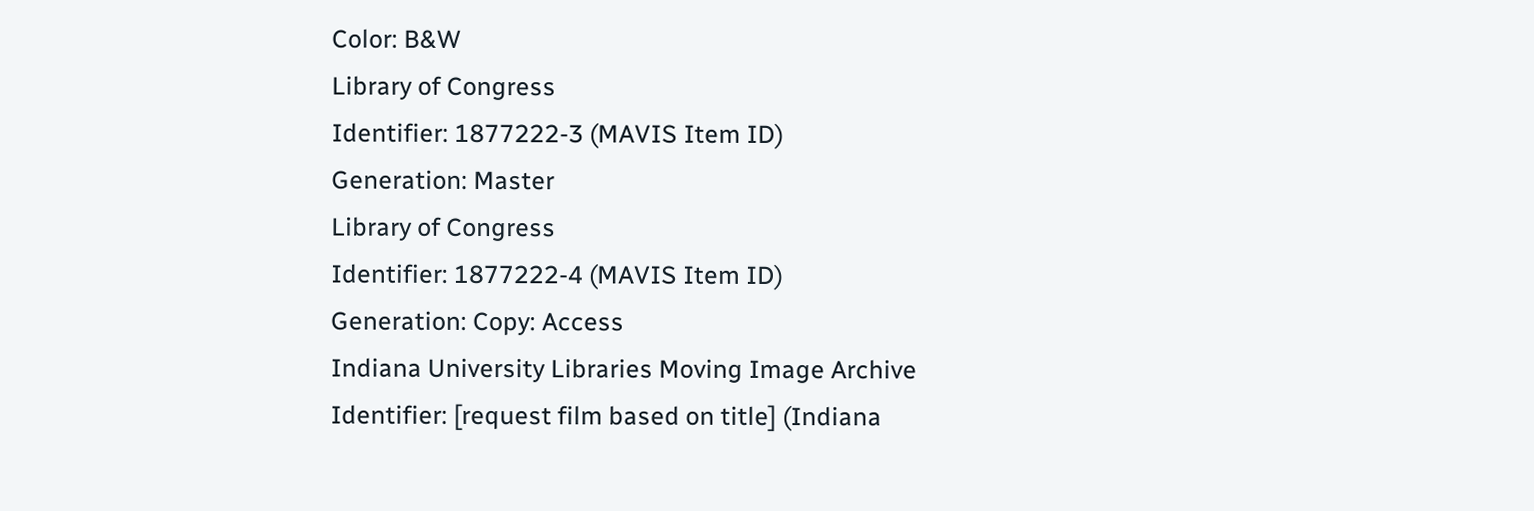Color: B&W
Library of Congress
Identifier: 1877222-3 (MAVIS Item ID)
Generation: Master
Library of Congress
Identifier: 1877222-4 (MAVIS Item ID)
Generation: Copy: Access
Indiana University Libraries Moving Image Archive
Identifier: [request film based on title] (Indiana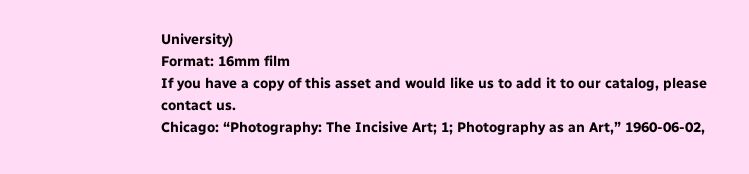University)
Format: 16mm film
If you have a copy of this asset and would like us to add it to our catalog, please contact us.
Chicago: “Photography: The Incisive Art; 1; Photography as an Art,” 1960-06-02,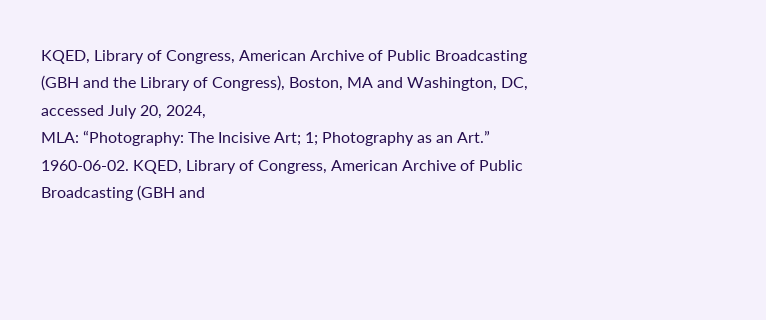KQED, Library of Congress, American Archive of Public Broadcasting (GBH and the Library of Congress), Boston, MA and Washington, DC, accessed July 20, 2024,
MLA: “Photography: The Incisive Art; 1; Photography as an Art.” 1960-06-02. KQED, Library of Congress, American Archive of Public Broadcasting (GBH and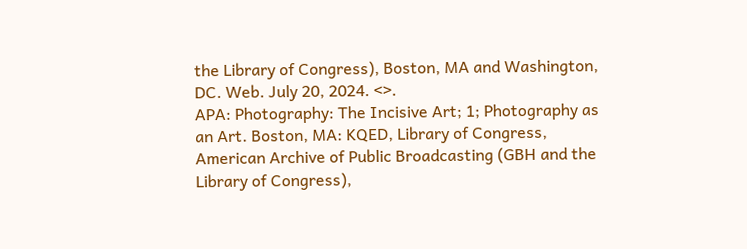the Library of Congress), Boston, MA and Washington, DC. Web. July 20, 2024. <>.
APA: Photography: The Incisive Art; 1; Photography as an Art. Boston, MA: KQED, Library of Congress, American Archive of Public Broadcasting (GBH and the Library of Congress),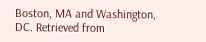Boston, MA and Washington, DC. Retrieved from